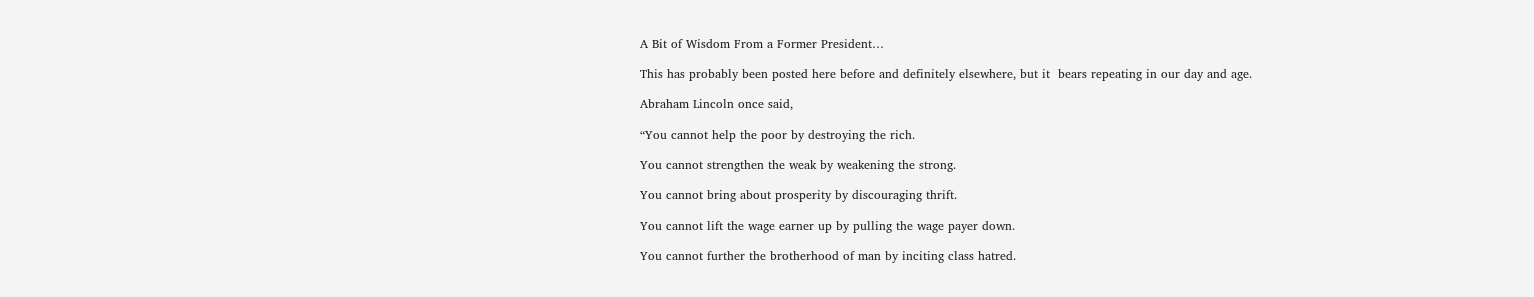A Bit of Wisdom From a Former President…

This has probably been posted here before and definitely elsewhere, but it  bears repeating in our day and age.

Abraham Lincoln once said,

“You cannot help the poor by destroying the rich.

You cannot strengthen the weak by weakening the strong.

You cannot bring about prosperity by discouraging thrift.

You cannot lift the wage earner up by pulling the wage payer down.

You cannot further the brotherhood of man by inciting class hatred.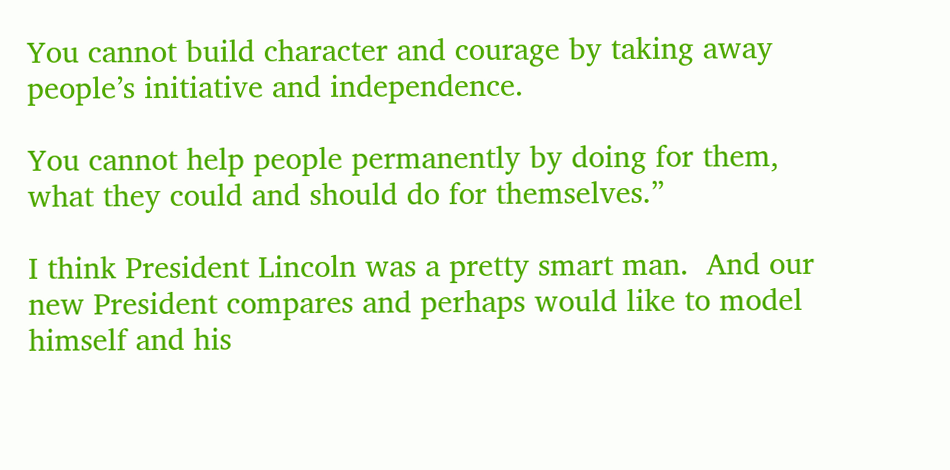You cannot build character and courage by taking away people’s initiative and independence.

You cannot help people permanently by doing for them, what they could and should do for themselves.”

I think President Lincoln was a pretty smart man.  And our new President compares and perhaps would like to model himself and his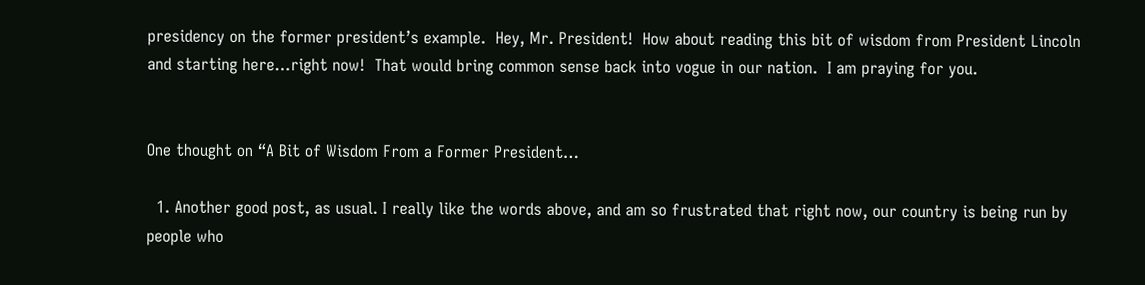presidency on the former president’s example.  Hey, Mr. President!  How about reading this bit of wisdom from President Lincoln and starting here…right now!  That would bring common sense back into vogue in our nation.  I am praying for you.


One thought on “A Bit of Wisdom From a Former President…

  1. Another good post, as usual. I really like the words above, and am so frustrated that right now, our country is being run by people who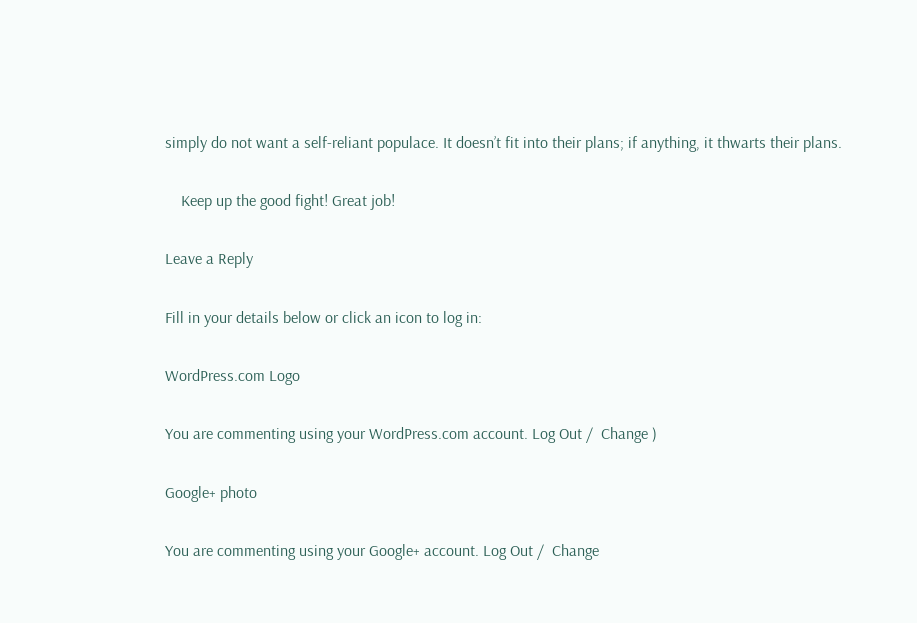simply do not want a self-reliant populace. It doesn’t fit into their plans; if anything, it thwarts their plans.

    Keep up the good fight! Great job!

Leave a Reply

Fill in your details below or click an icon to log in:

WordPress.com Logo

You are commenting using your WordPress.com account. Log Out /  Change )

Google+ photo

You are commenting using your Google+ account. Log Out /  Change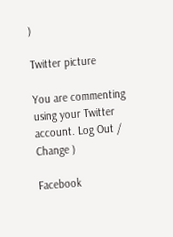)

Twitter picture

You are commenting using your Twitter account. Log Out /  Change )

Facebook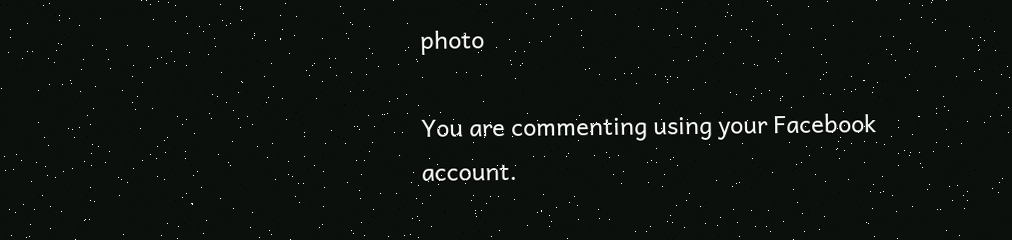photo

You are commenting using your Facebook account.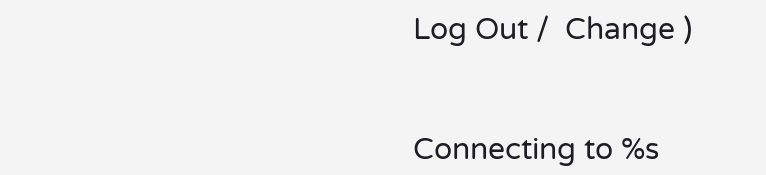Log Out /  Change )


Connecting to %s